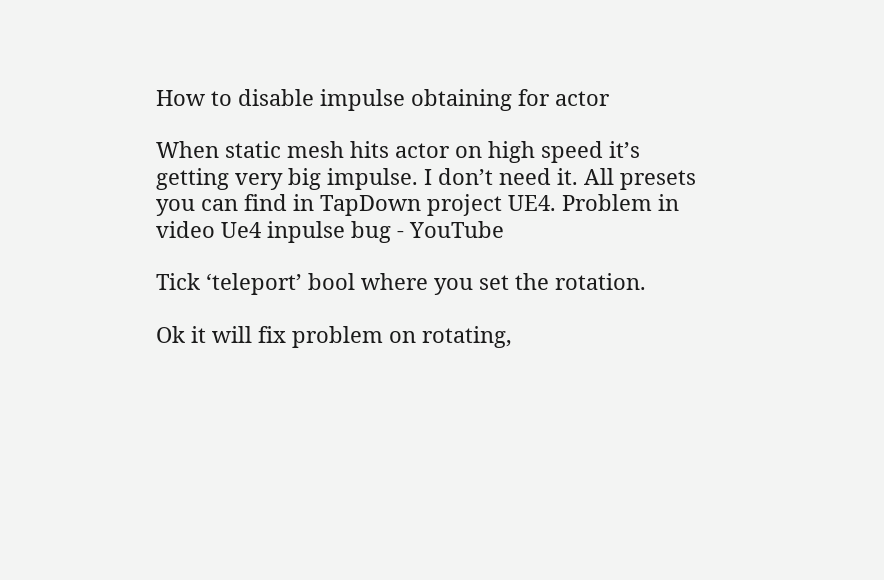How to disable impulse obtaining for actor

When static mesh hits actor on high speed it’s getting very big impulse. I don’t need it. All presets you can find in TapDown project UE4. Problem in video Ue4 inpulse bug - YouTube

Tick ‘teleport’ bool where you set the rotation.

Ok it will fix problem on rotating,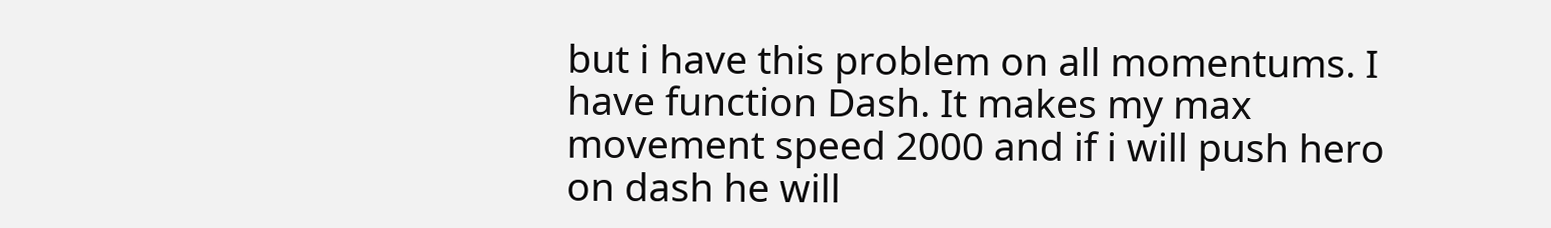but i have this problem on all momentums. I have function Dash. It makes my max movement speed 2000 and if i will push hero on dash he will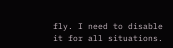fly. I need to disable it for all situations.